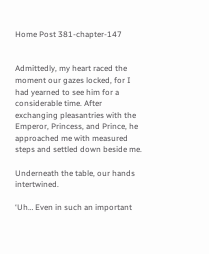Home Post 381-chapter-147


Admittedly, my heart raced the moment our gazes locked, for I had yearned to see him for a considerable time. After exchanging pleasantries with the Emperor, Princess, and Prince, he approached me with measured steps and settled down beside me.

Underneath the table, our hands intertwined.

‘Uh… Even in such an important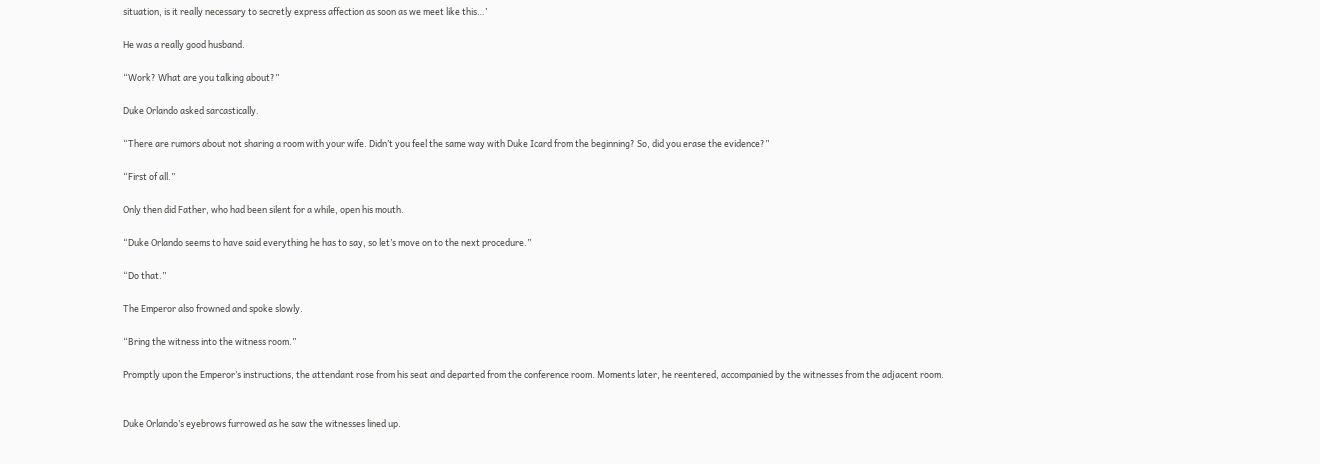situation, is it really necessary to secretly express affection as soon as we meet like this…’

He was a really good husband.

“Work? What are you talking about?”

Duke Orlando asked sarcastically.

“There are rumors about not sharing a room with your wife. Didn’t you feel the same way with Duke Icard from the beginning? So, did you erase the evidence?”

“First of all.”

Only then did Father, who had been silent for a while, open his mouth.

“Duke Orlando seems to have said everything he has to say, so let’s move on to the next procedure.”

“Do that.”

The Emperor also frowned and spoke slowly.

“Bring the witness into the witness room.”

Promptly upon the Emperor’s instructions, the attendant rose from his seat and departed from the conference room. Moments later, he reentered, accompanied by the witnesses from the adjacent room.


Duke Orlando’s eyebrows furrowed as he saw the witnesses lined up.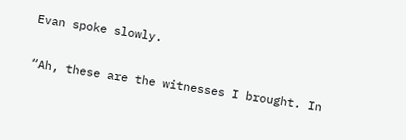Evan spoke slowly.

“Ah, these are the witnesses I brought. In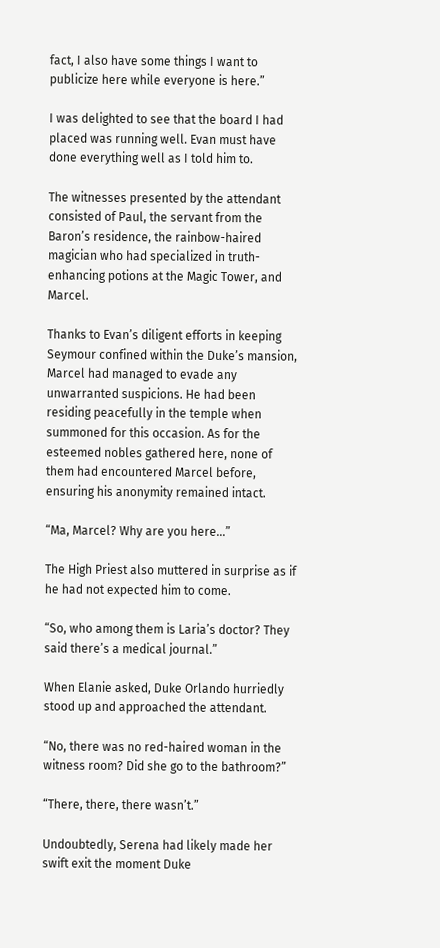fact, I also have some things I want to publicize here while everyone is here.”

I was delighted to see that the board I had placed was running well. Evan must have done everything well as I told him to.

The witnesses presented by the attendant consisted of Paul, the servant from the Baron’s residence, the rainbow-haired magician who had specialized in truth-enhancing potions at the Magic Tower, and Marcel.

Thanks to Evan’s diligent efforts in keeping Seymour confined within the Duke’s mansion, Marcel had managed to evade any unwarranted suspicions. He had been residing peacefully in the temple when summoned for this occasion. As for the esteemed nobles gathered here, none of them had encountered Marcel before, ensuring his anonymity remained intact.

“Ma, Marcel? Why are you here…”

The High Priest also muttered in surprise as if he had not expected him to come.

“So, who among them is Laria’s doctor? They said there’s a medical journal.”

When Elanie asked, Duke Orlando hurriedly stood up and approached the attendant.

“No, there was no red-haired woman in the witness room? Did she go to the bathroom?”

“There, there, there wasn’t.”

Undoubtedly, Serena had likely made her swift exit the moment Duke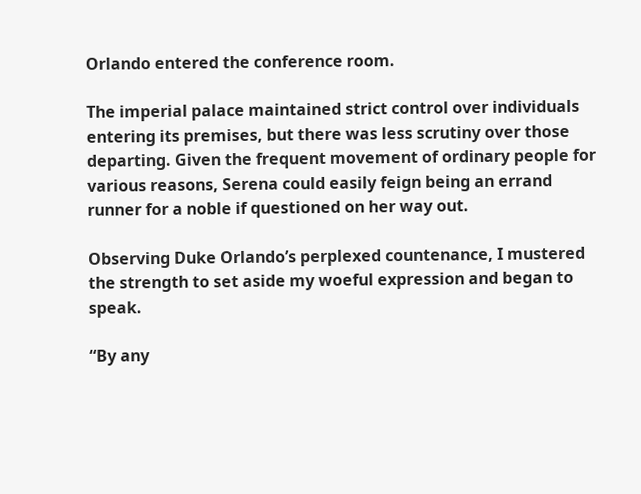Orlando entered the conference room.

The imperial palace maintained strict control over individuals entering its premises, but there was less scrutiny over those departing. Given the frequent movement of ordinary people for various reasons, Serena could easily feign being an errand runner for a noble if questioned on her way out.

Observing Duke Orlando’s perplexed countenance, I mustered the strength to set aside my woeful expression and began to speak.

“By any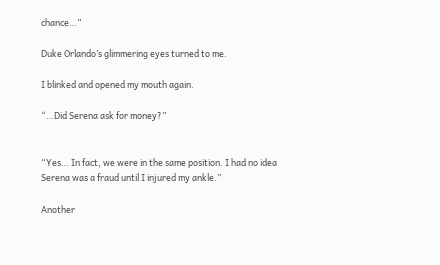chance…”

Duke Orlando’s glimmering eyes turned to me.

I blinked and opened my mouth again.

“…Did Serena ask for money?”


“Yes… In fact, we were in the same position. I had no idea Serena was a fraud until I injured my ankle.”

Another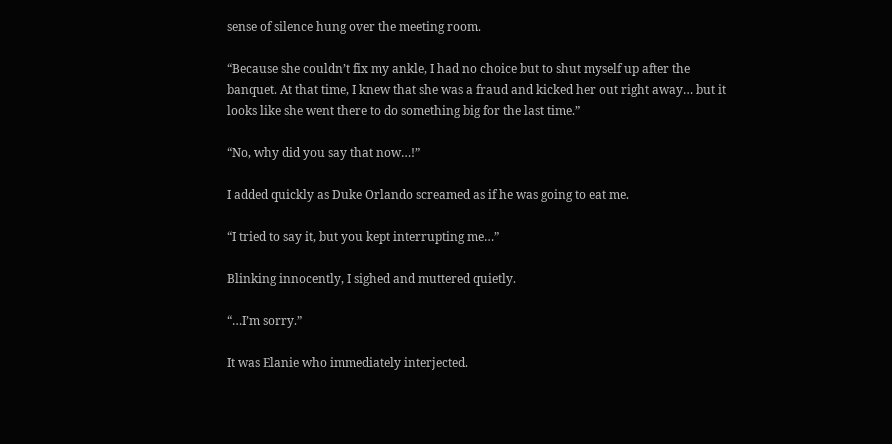sense of silence hung over the meeting room.

“Because she couldn’t fix my ankle, I had no choice but to shut myself up after the banquet. At that time, I knew that she was a fraud and kicked her out right away… but it looks like she went there to do something big for the last time.”

“No, why did you say that now…!”

I added quickly as Duke Orlando screamed as if he was going to eat me.

“I tried to say it, but you kept interrupting me…”

Blinking innocently, I sighed and muttered quietly.

“…I’m sorry.”

It was Elanie who immediately interjected.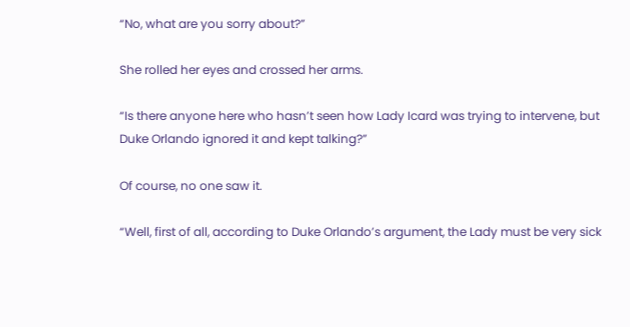“No, what are you sorry about?”

She rolled her eyes and crossed her arms.

“Is there anyone here who hasn’t seen how Lady Icard was trying to intervene, but Duke Orlando ignored it and kept talking?”

Of course, no one saw it.

“Well, first of all, according to Duke Orlando’s argument, the Lady must be very sick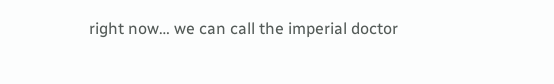right now… we can call the imperial doctor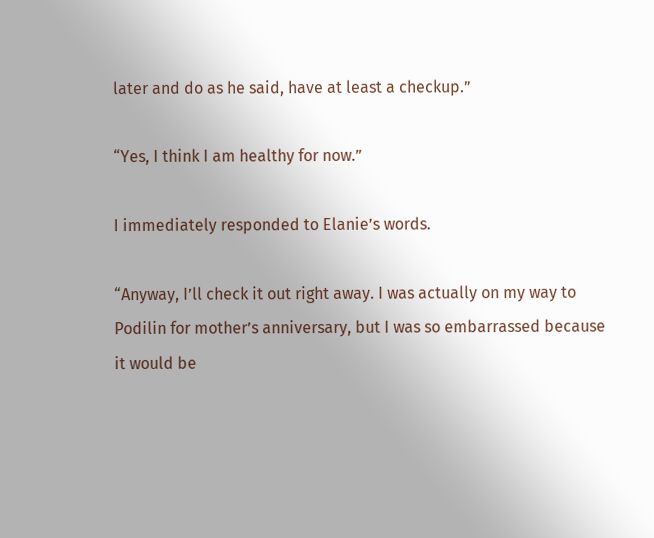later and do as he said, have at least a checkup.”

“Yes, I think I am healthy for now.”

I immediately responded to Elanie’s words.

“Anyway, I’ll check it out right away. I was actually on my way to Podilin for mother’s anniversary, but I was so embarrassed because it would be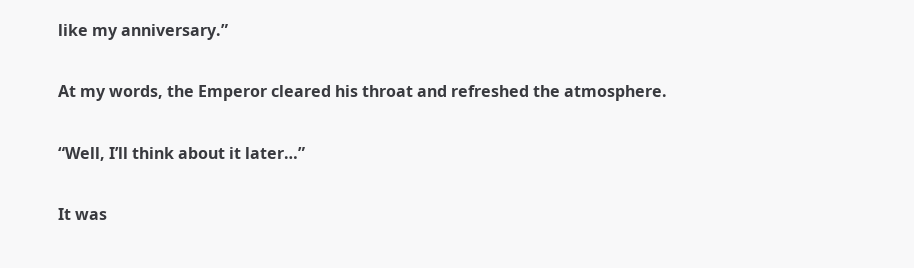like my anniversary.”

At my words, the Emperor cleared his throat and refreshed the atmosphere.

“Well, I’ll think about it later…”

It was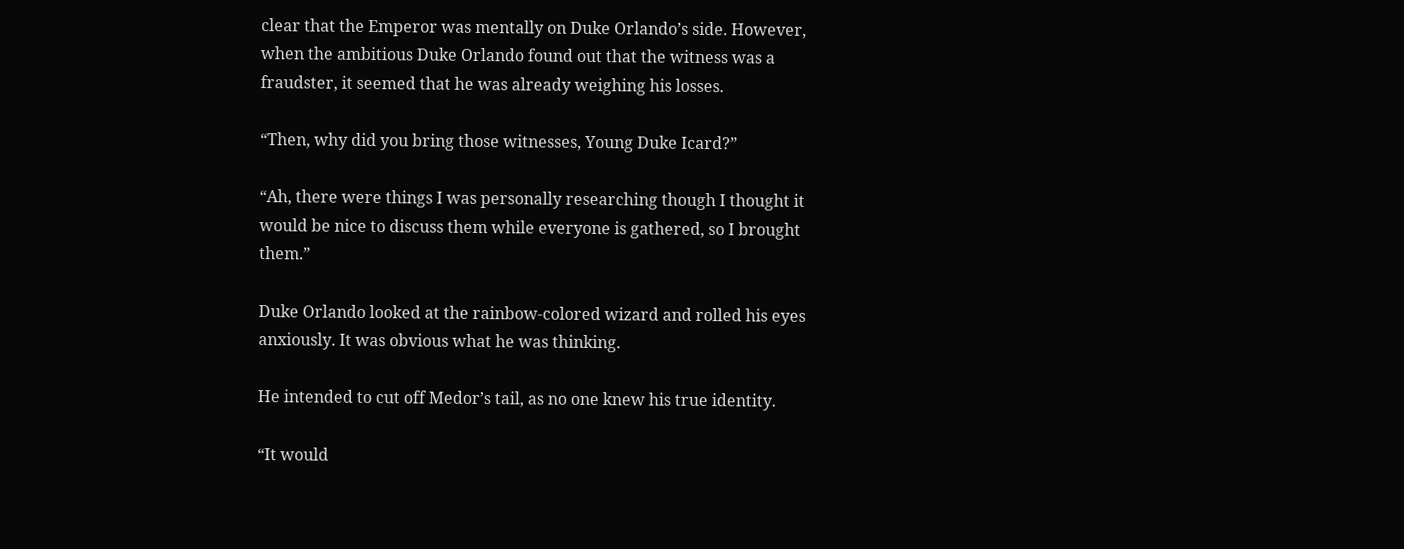clear that the Emperor was mentally on Duke Orlando’s side. However, when the ambitious Duke Orlando found out that the witness was a fraudster, it seemed that he was already weighing his losses.

“Then, why did you bring those witnesses, Young Duke Icard?”

“Ah, there were things I was personally researching though I thought it would be nice to discuss them while everyone is gathered, so I brought them.”

Duke Orlando looked at the rainbow-colored wizard and rolled his eyes anxiously. It was obvious what he was thinking.

He intended to cut off Medor’s tail, as no one knew his true identity.

“It would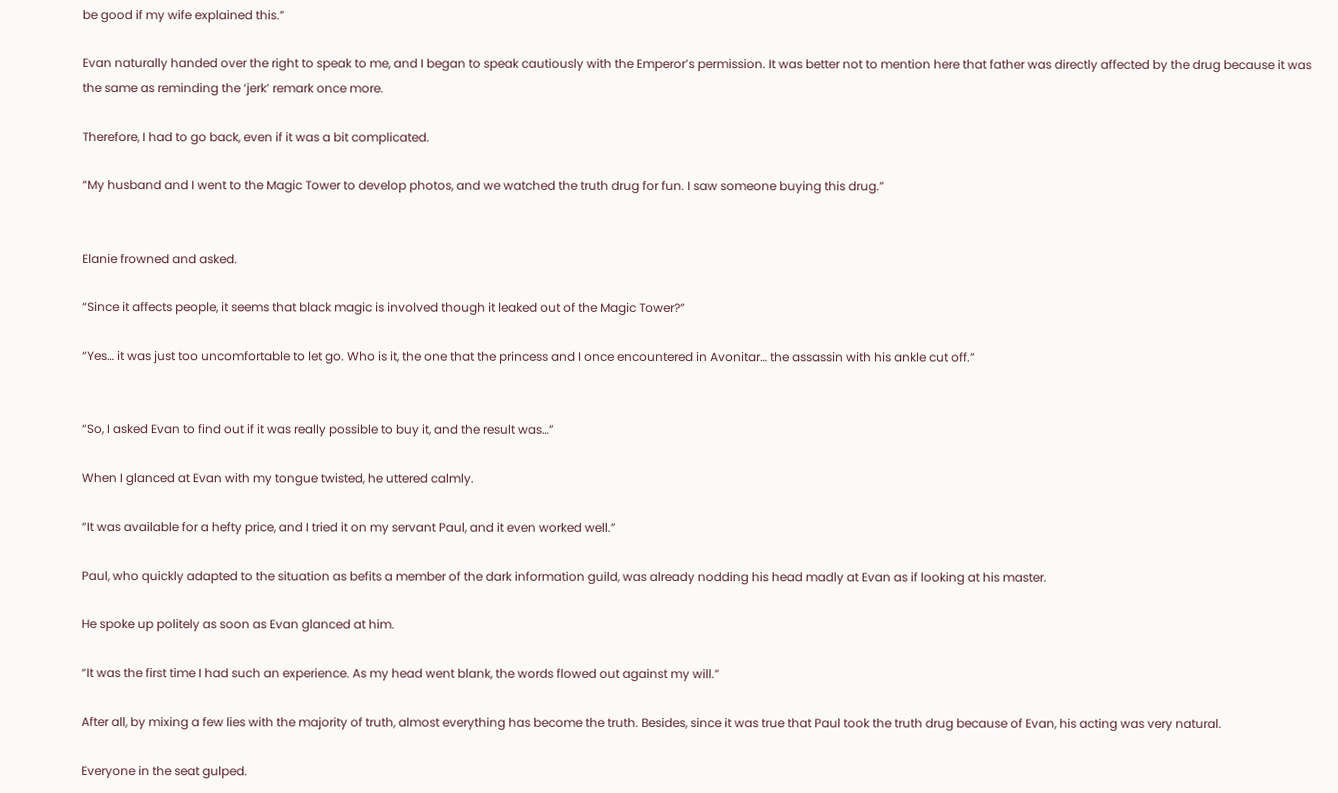be good if my wife explained this.”

Evan naturally handed over the right to speak to me, and I began to speak cautiously with the Emperor’s permission. It was better not to mention here that father was directly affected by the drug because it was the same as reminding the ‘jerk’ remark once more.

Therefore, I had to go back, even if it was a bit complicated.

“My husband and I went to the Magic Tower to develop photos, and we watched the truth drug for fun. I saw someone buying this drug.”


Elanie frowned and asked.

“Since it affects people, it seems that black magic is involved though it leaked out of the Magic Tower?”

“Yes… it was just too uncomfortable to let go. Who is it, the one that the princess and I once encountered in Avonitar… the assassin with his ankle cut off.”


“So, I asked Evan to find out if it was really possible to buy it, and the result was…”

When I glanced at Evan with my tongue twisted, he uttered calmly.

“It was available for a hefty price, and I tried it on my servant Paul, and it even worked well.”

Paul, who quickly adapted to the situation as befits a member of the dark information guild, was already nodding his head madly at Evan as if looking at his master.

He spoke up politely as soon as Evan glanced at him.

“It was the first time I had such an experience. As my head went blank, the words flowed out against my will.”

After all, by mixing a few lies with the majority of truth, almost everything has become the truth. Besides, since it was true that Paul took the truth drug because of Evan, his acting was very natural.

Everyone in the seat gulped.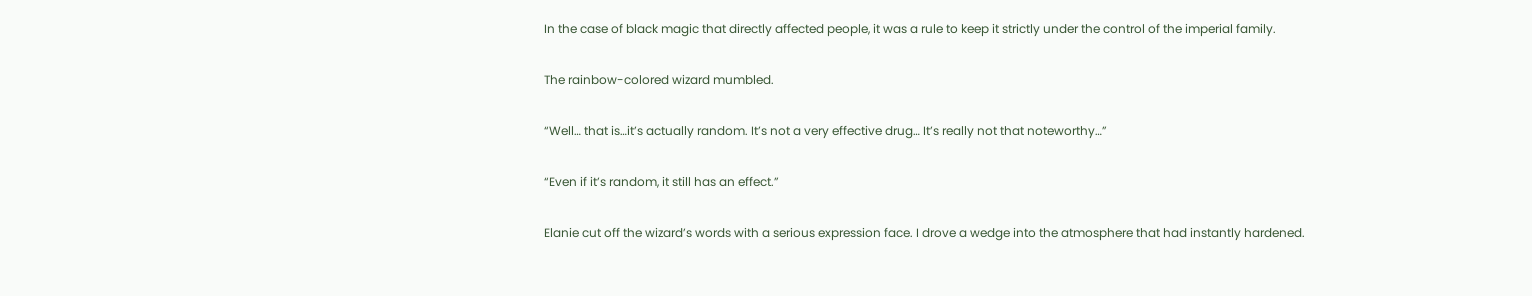In the case of black magic that directly affected people, it was a rule to keep it strictly under the control of the imperial family.

The rainbow-colored wizard mumbled.

“Well… that is…it’s actually random. It’s not a very effective drug… It’s really not that noteworthy…”

“Even if it’s random, it still has an effect.”

Elanie cut off the wizard’s words with a serious expression face. I drove a wedge into the atmosphere that had instantly hardened.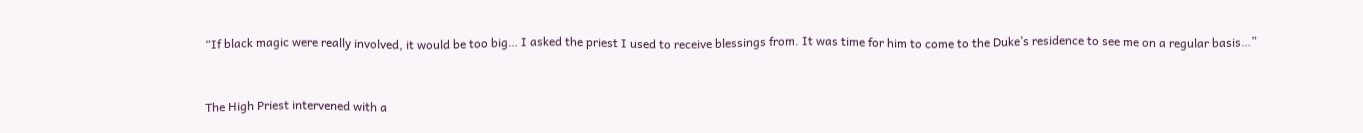“If black magic were really involved, it would be too big… I asked the priest I used to receive blessings from. It was time for him to come to the Duke’s residence to see me on a regular basis…”


The High Priest intervened with a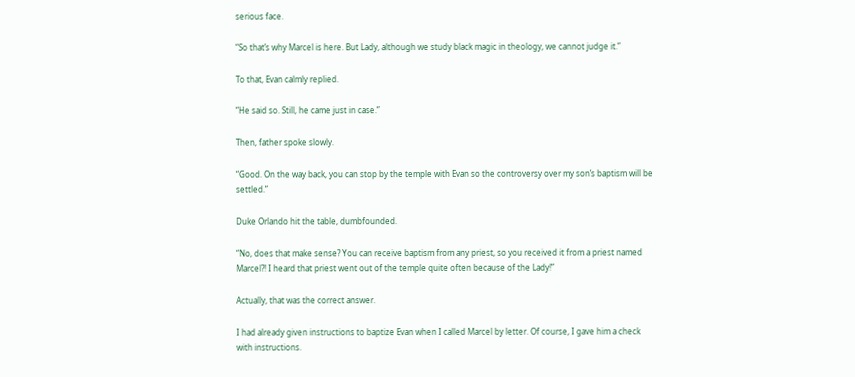serious face.

“So that’s why Marcel is here. But Lady, although we study black magic in theology, we cannot judge it.”

To that, Evan calmly replied.

“He said so. Still, he came just in case.”

Then, father spoke slowly.

“Good. On the way back, you can stop by the temple with Evan so the controversy over my son’s baptism will be settled.”

Duke Orlando hit the table, dumbfounded.

“No, does that make sense? You can receive baptism from any priest, so you received it from a priest named Marcel?! I heard that priest went out of the temple quite often because of the Lady!”

Actually, that was the correct answer.

I had already given instructions to baptize Evan when I called Marcel by letter. Of course, I gave him a check with instructions.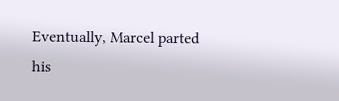Eventually, Marcel parted his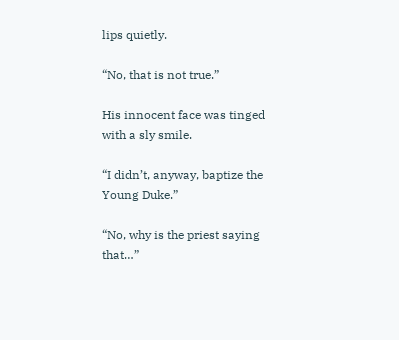lips quietly.

“No, that is not true.”

His innocent face was tinged with a sly smile.

“I didn’t, anyway, baptize the Young Duke.”

“No, why is the priest saying that…”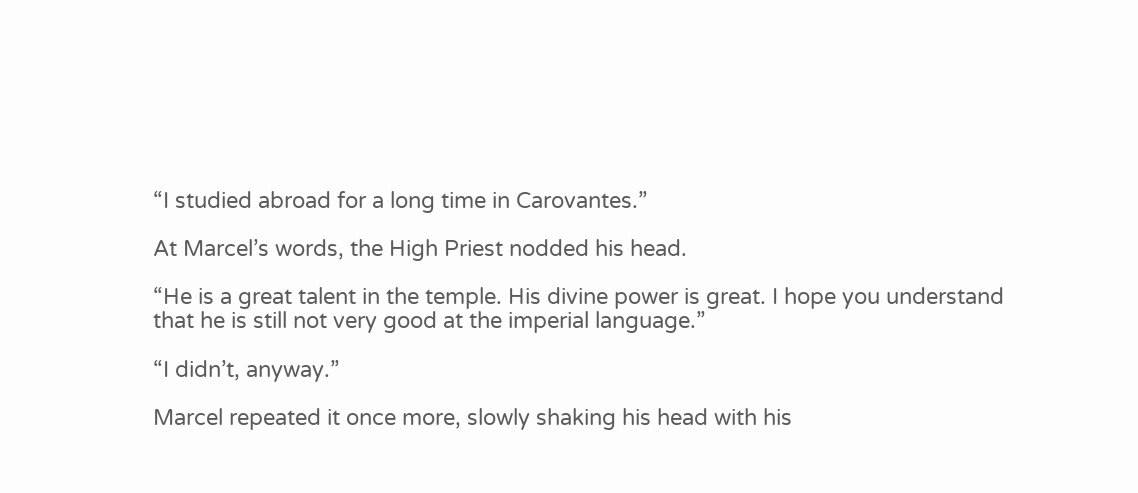“I studied abroad for a long time in Carovantes.”

At Marcel’s words, the High Priest nodded his head.

“He is a great talent in the temple. His divine power is great. I hope you understand that he is still not very good at the imperial language.”

“I didn’t, anyway.”

Marcel repeated it once more, slowly shaking his head with his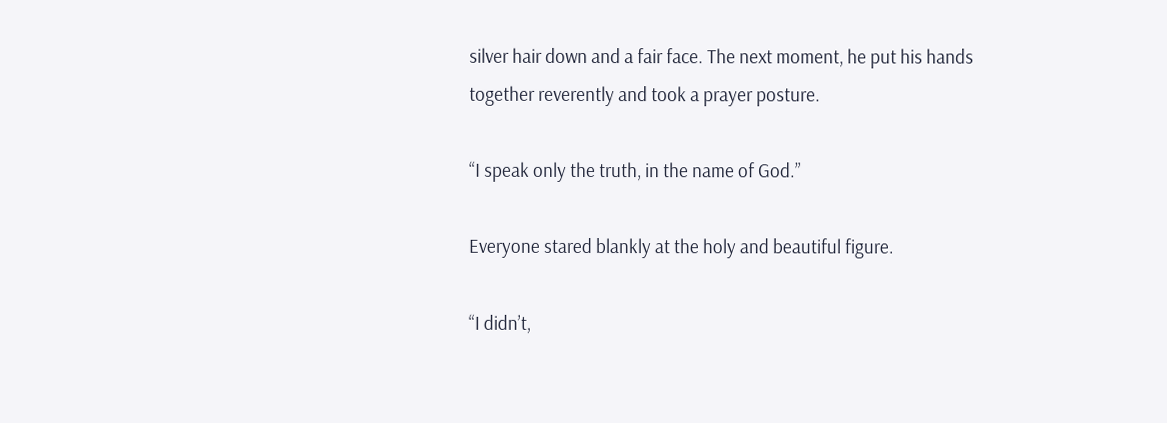silver hair down and a fair face. The next moment, he put his hands together reverently and took a prayer posture.

“I speak only the truth, in the name of God.”

Everyone stared blankly at the holy and beautiful figure.

“I didn’t,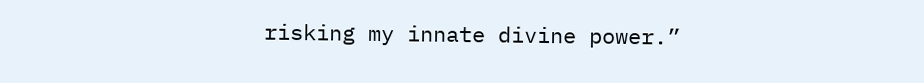risking my innate divine power.”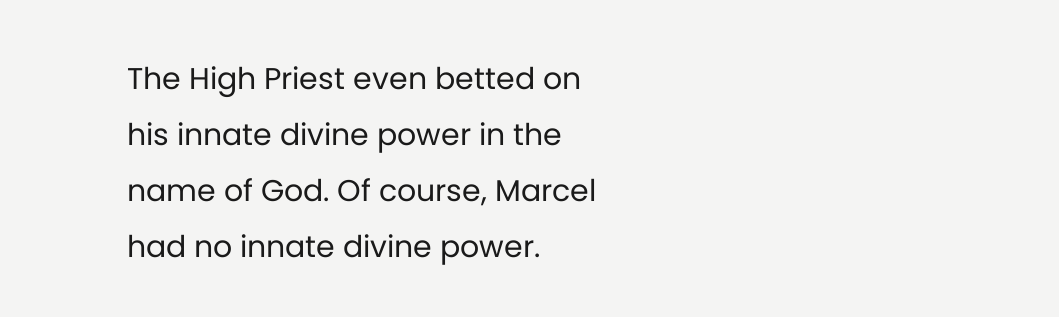The High Priest even betted on his innate divine power in the name of God. Of course, Marcel had no innate divine power.